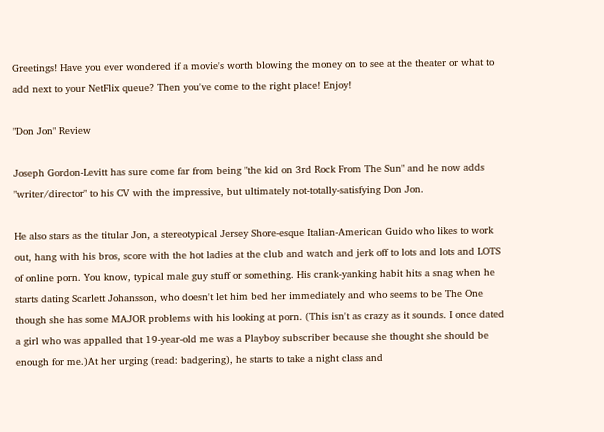Greetings! Have you ever wondered if a movie's worth blowing the money on to see at the theater or what to add next to your NetFlix queue? Then you've come to the right place! Enjoy!

"Don Jon" Review

Joseph Gordon-Levitt has sure come far from being "the kid on 3rd Rock From The Sun" and he now adds "writer/director" to his CV with the impressive, but ultimately not-totally-satisfying Don Jon.

He also stars as the titular Jon, a stereotypical Jersey Shore-esque Italian-American Guido who likes to work out, hang with his bros, score with the hot ladies at the club and watch and jerk off to lots and lots and LOTS of online porn. You know, typical male guy stuff or something. His crank-yanking habit hits a snag when he starts dating Scarlett Johansson, who doesn't let him bed her immediately and who seems to be The One though she has some MAJOR problems with his looking at porn. (This isn't as crazy as it sounds. I once dated a girl who was appalled that 19-year-old me was a Playboy subscriber because she thought she should be enough for me.)At her urging (read: badgering), he starts to take a night class and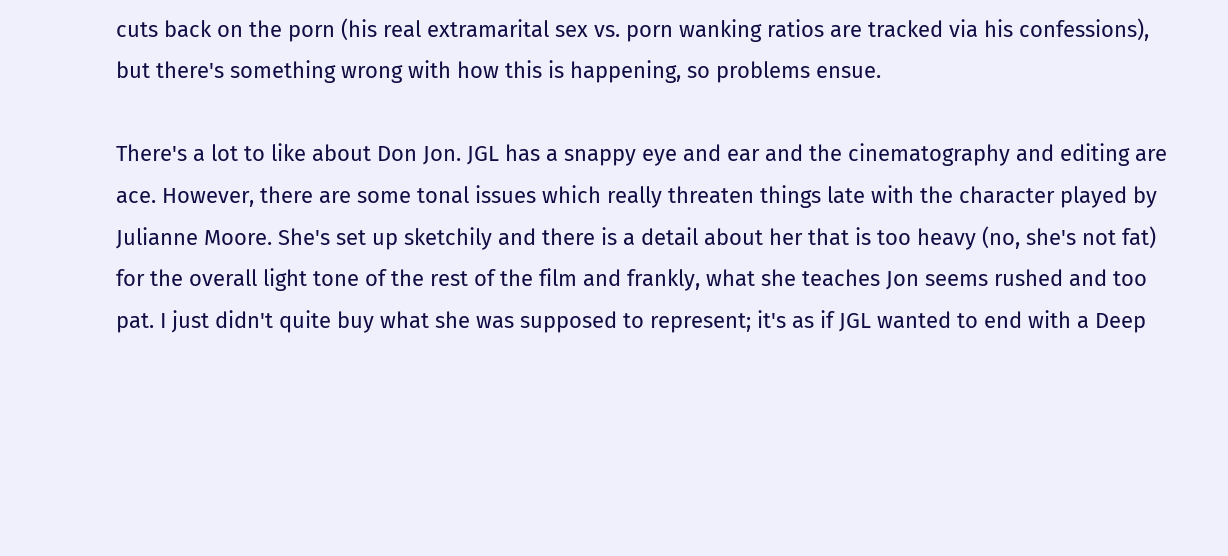cuts back on the porn (his real extramarital sex vs. porn wanking ratios are tracked via his confessions), but there's something wrong with how this is happening, so problems ensue.

There's a lot to like about Don Jon. JGL has a snappy eye and ear and the cinematography and editing are ace. However, there are some tonal issues which really threaten things late with the character played by Julianne Moore. She's set up sketchily and there is a detail about her that is too heavy (no, she's not fat) for the overall light tone of the rest of the film and frankly, what she teaches Jon seems rushed and too pat. I just didn't quite buy what she was supposed to represent; it's as if JGL wanted to end with a Deep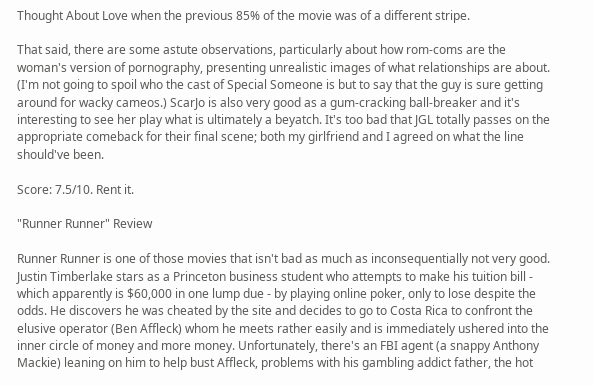Thought About Love when the previous 85% of the movie was of a different stripe.

That said, there are some astute observations, particularly about how rom-coms are the woman's version of pornography, presenting unrealistic images of what relationships are about. (I'm not going to spoil who the cast of Special Someone is but to say that the guy is sure getting around for wacky cameos.) ScarJo is also very good as a gum-cracking ball-breaker and it's interesting to see her play what is ultimately a beyatch. It's too bad that JGL totally passes on the appropriate comeback for their final scene; both my girlfriend and I agreed on what the line should've been.

Score: 7.5/10. Rent it.

"Runner Runner" Review

Runner Runner is one of those movies that isn't bad as much as inconsequentially not very good. Justin Timberlake stars as a Princeton business student who attempts to make his tuition bill - which apparently is $60,000 in one lump due - by playing online poker, only to lose despite the odds. He discovers he was cheated by the site and decides to go to Costa Rica to confront the elusive operator (Ben Affleck) whom he meets rather easily and is immediately ushered into the inner circle of money and more money. Unfortunately, there's an FBI agent (a snappy Anthony Mackie) leaning on him to help bust Affleck, problems with his gambling addict father, the hot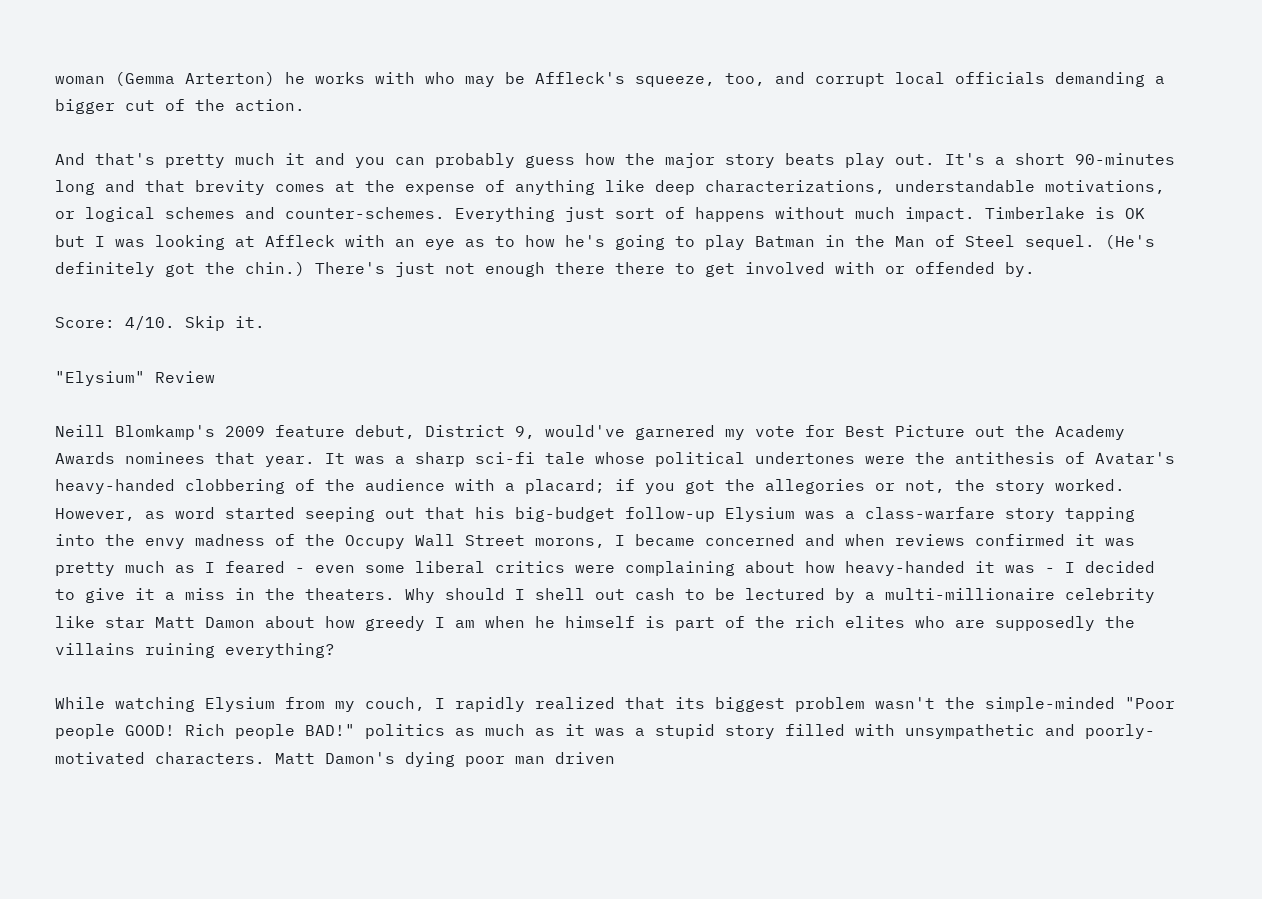woman (Gemma Arterton) he works with who may be Affleck's squeeze, too, and corrupt local officials demanding a bigger cut of the action.

And that's pretty much it and you can probably guess how the major story beats play out. It's a short 90-minutes long and that brevity comes at the expense of anything like deep characterizations, understandable motivations, or logical schemes and counter-schemes. Everything just sort of happens without much impact. Timberlake is OK but I was looking at Affleck with an eye as to how he's going to play Batman in the Man of Steel sequel. (He's definitely got the chin.) There's just not enough there there to get involved with or offended by.

Score: 4/10. Skip it.

"Elysium" Review

Neill Blomkamp's 2009 feature debut, District 9, would've garnered my vote for Best Picture out the Academy Awards nominees that year. It was a sharp sci-fi tale whose political undertones were the antithesis of Avatar's heavy-handed clobbering of the audience with a placard; if you got the allegories or not, the story worked. However, as word started seeping out that his big-budget follow-up Elysium was a class-warfare story tapping into the envy madness of the Occupy Wall Street morons, I became concerned and when reviews confirmed it was pretty much as I feared - even some liberal critics were complaining about how heavy-handed it was - I decided to give it a miss in the theaters. Why should I shell out cash to be lectured by a multi-millionaire celebrity like star Matt Damon about how greedy I am when he himself is part of the rich elites who are supposedly the villains ruining everything?

While watching Elysium from my couch, I rapidly realized that its biggest problem wasn't the simple-minded "Poor people GOOD! Rich people BAD!" politics as much as it was a stupid story filled with unsympathetic and poorly-motivated characters. Matt Damon's dying poor man driven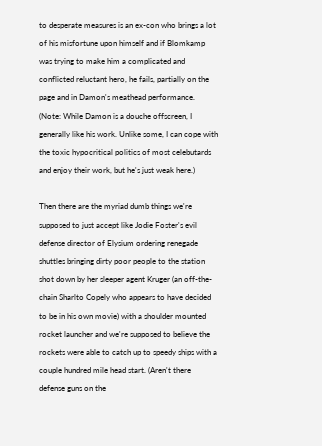to desperate measures is an ex-con who brings a lot of his misfortune upon himself and if Blomkamp was trying to make him a complicated and conflicted reluctant hero, he fails, partially on the page and in Damon's meathead performance. (Note: While Damon is a douche offscreen, I generally like his work. Unlike some, I can cope with the toxic hypocritical politics of most celebutards and enjoy their work, but he's just weak here.)

Then there are the myriad dumb things we're supposed to just accept like Jodie Foster's evil defense director of Elysium ordering renegade shuttles bringing dirty poor people to the station shot down by her sleeper agent Kruger (an off-the-chain Sharlto Copely who appears to have decided to be in his own movie) with a shoulder mounted rocket launcher and we're supposed to believe the rockets were able to catch up to speedy ships with a couple hundred mile head start. (Aren't there defense guns on the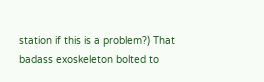station if this is a problem?) That badass exoskeleton bolted to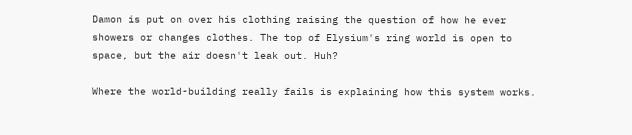Damon is put on over his clothing raising the question of how he ever showers or changes clothes. The top of Elysium's ring world is open to space, but the air doesn't leak out. Huh?

Where the world-building really fails is explaining how this system works.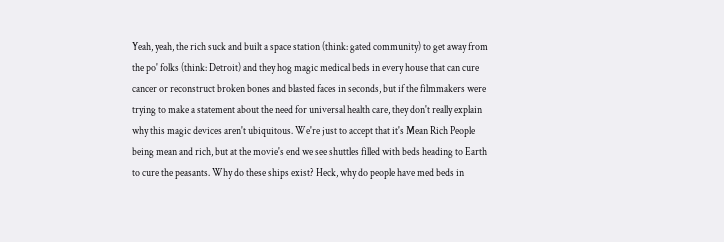Yeah, yeah, the rich suck and built a space station (think: gated community) to get away from the po' folks (think: Detroit) and they hog magic medical beds in every house that can cure cancer or reconstruct broken bones and blasted faces in seconds, but if the filmmakers were trying to make a statement about the need for universal health care, they don't really explain why this magic devices aren't ubiquitous. We're just to accept that it's Mean Rich People being mean and rich, but at the movie's end we see shuttles filled with beds heading to Earth to cure the peasants. Why do these ships exist? Heck, why do people have med beds in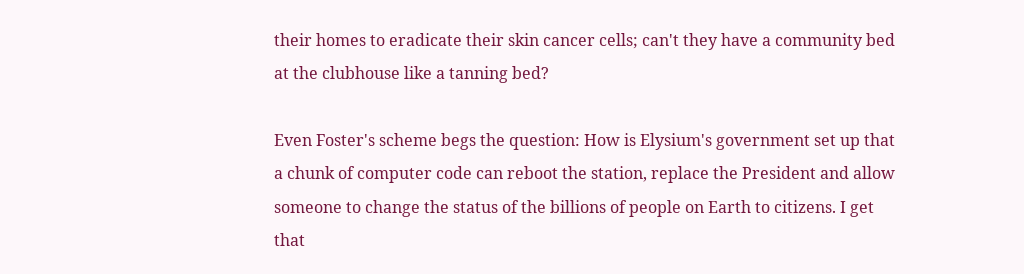their homes to eradicate their skin cancer cells; can't they have a community bed at the clubhouse like a tanning bed?

Even Foster's scheme begs the question: How is Elysium's government set up that a chunk of computer code can reboot the station, replace the President and allow someone to change the status of the billions of people on Earth to citizens. I get that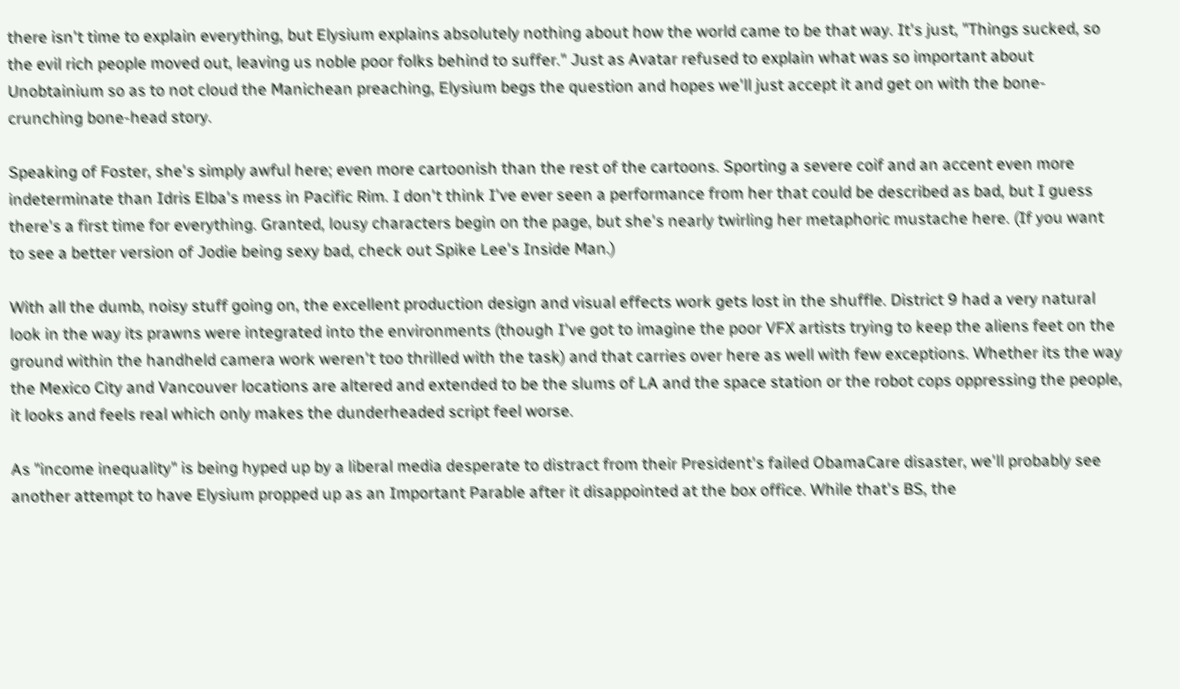there isn't time to explain everything, but Elysium explains absolutely nothing about how the world came to be that way. It's just, "Things sucked, so the evil rich people moved out, leaving us noble poor folks behind to suffer." Just as Avatar refused to explain what was so important about Unobtainium so as to not cloud the Manichean preaching, Elysium begs the question and hopes we'll just accept it and get on with the bone-crunching bone-head story.

Speaking of Foster, she's simply awful here; even more cartoonish than the rest of the cartoons. Sporting a severe coif and an accent even more indeterminate than Idris Elba's mess in Pacific Rim. I don't think I've ever seen a performance from her that could be described as bad, but I guess there's a first time for everything. Granted, lousy characters begin on the page, but she's nearly twirling her metaphoric mustache here. (If you want to see a better version of Jodie being sexy bad, check out Spike Lee's Inside Man.)

With all the dumb, noisy stuff going on, the excellent production design and visual effects work gets lost in the shuffle. District 9 had a very natural look in the way its prawns were integrated into the environments (though I've got to imagine the poor VFX artists trying to keep the aliens feet on the ground within the handheld camera work weren't too thrilled with the task) and that carries over here as well with few exceptions. Whether its the way the Mexico City and Vancouver locations are altered and extended to be the slums of LA and the space station or the robot cops oppressing the people, it looks and feels real which only makes the dunderheaded script feel worse.

As "income inequality" is being hyped up by a liberal media desperate to distract from their President's failed ObamaCare disaster, we'll probably see another attempt to have Elysium propped up as an Important Parable after it disappointed at the box office. While that's BS, the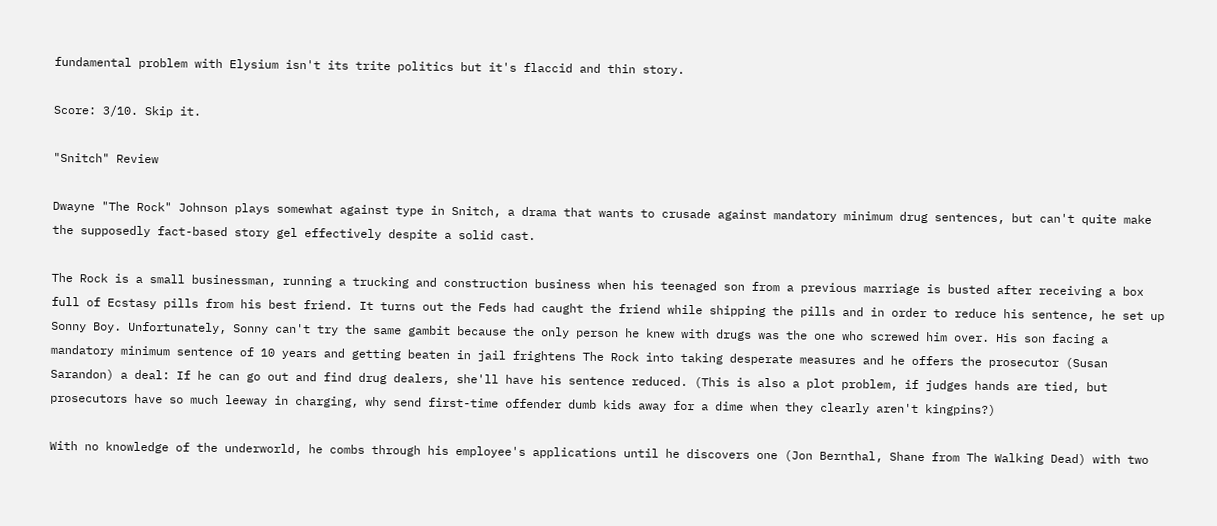fundamental problem with Elysium isn't its trite politics but it's flaccid and thin story.

Score: 3/10. Skip it.

"Snitch" Review

Dwayne "The Rock" Johnson plays somewhat against type in Snitch, a drama that wants to crusade against mandatory minimum drug sentences, but can't quite make the supposedly fact-based story gel effectively despite a solid cast.

The Rock is a small businessman, running a trucking and construction business when his teenaged son from a previous marriage is busted after receiving a box full of Ecstasy pills from his best friend. It turns out the Feds had caught the friend while shipping the pills and in order to reduce his sentence, he set up Sonny Boy. Unfortunately, Sonny can't try the same gambit because the only person he knew with drugs was the one who screwed him over. His son facing a mandatory minimum sentence of 10 years and getting beaten in jail frightens The Rock into taking desperate measures and he offers the prosecutor (Susan Sarandon) a deal: If he can go out and find drug dealers, she'll have his sentence reduced. (This is also a plot problem, if judges hands are tied, but prosecutors have so much leeway in charging, why send first-time offender dumb kids away for a dime when they clearly aren't kingpins?)

With no knowledge of the underworld, he combs through his employee's applications until he discovers one (Jon Bernthal, Shane from The Walking Dead) with two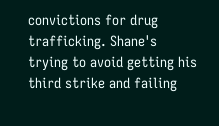convictions for drug trafficking. Shane's trying to avoid getting his third strike and failing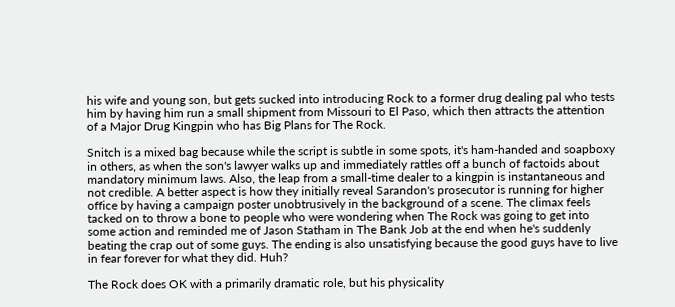his wife and young son, but gets sucked into introducing Rock to a former drug dealing pal who tests him by having him run a small shipment from Missouri to El Paso, which then attracts the attention of a Major Drug Kingpin who has Big Plans for The Rock.

Snitch is a mixed bag because while the script is subtle in some spots, it's ham-handed and soapboxy in others, as when the son's lawyer walks up and immediately rattles off a bunch of factoids about mandatory minimum laws. Also, the leap from a small-time dealer to a kingpin is instantaneous and not credible. A better aspect is how they initially reveal Sarandon's prosecutor is running for higher office by having a campaign poster unobtrusively in the background of a scene. The climax feels tacked on to throw a bone to people who were wondering when The Rock was going to get into some action and reminded me of Jason Statham in The Bank Job at the end when he's suddenly beating the crap out of some guys. The ending is also unsatisfying because the good guys have to live in fear forever for what they did. Huh?

The Rock does OK with a primarily dramatic role, but his physicality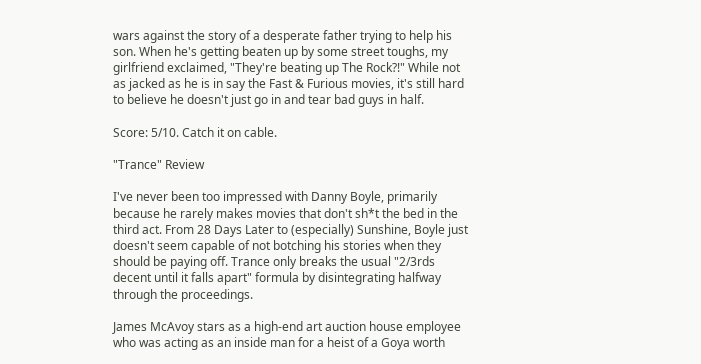wars against the story of a desperate father trying to help his son. When he's getting beaten up by some street toughs, my girlfriend exclaimed, "They're beating up The Rock?!" While not as jacked as he is in say the Fast & Furious movies, it's still hard to believe he doesn't just go in and tear bad guys in half.

Score: 5/10. Catch it on cable.

"Trance" Review

I've never been too impressed with Danny Boyle, primarily because he rarely makes movies that don't sh*t the bed in the third act. From 28 Days Later to (especially) Sunshine, Boyle just doesn't seem capable of not botching his stories when they should be paying off. Trance only breaks the usual "2/3rds decent until it falls apart" formula by disintegrating halfway through the proceedings.

James McAvoy stars as a high-end art auction house employee who was acting as an inside man for a heist of a Goya worth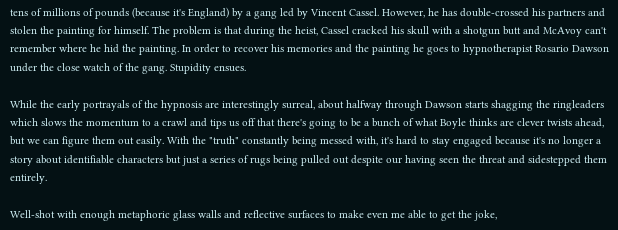tens of millions of pounds (because it's England) by a gang led by Vincent Cassel. However, he has double-crossed his partners and stolen the painting for himself. The problem is that during the heist, Cassel cracked his skull with a shotgun butt and McAvoy can't remember where he hid the painting. In order to recover his memories and the painting he goes to hypnotherapist Rosario Dawson under the close watch of the gang. Stupidity ensues.

While the early portrayals of the hypnosis are interestingly surreal, about halfway through Dawson starts shagging the ringleaders which slows the momentum to a crawl and tips us off that there's going to be a bunch of what Boyle thinks are clever twists ahead, but we can figure them out easily. With the "truth" constantly being messed with, it's hard to stay engaged because it's no longer a story about identifiable characters but just a series of rugs being pulled out despite our having seen the threat and sidestepped them entirely.

Well-shot with enough metaphoric glass walls and reflective surfaces to make even me able to get the joke,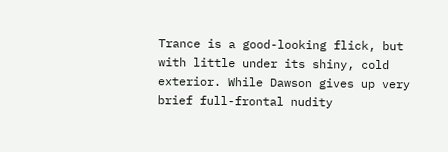Trance is a good-looking flick, but with little under its shiny, cold exterior. While Dawson gives up very brief full-frontal nudity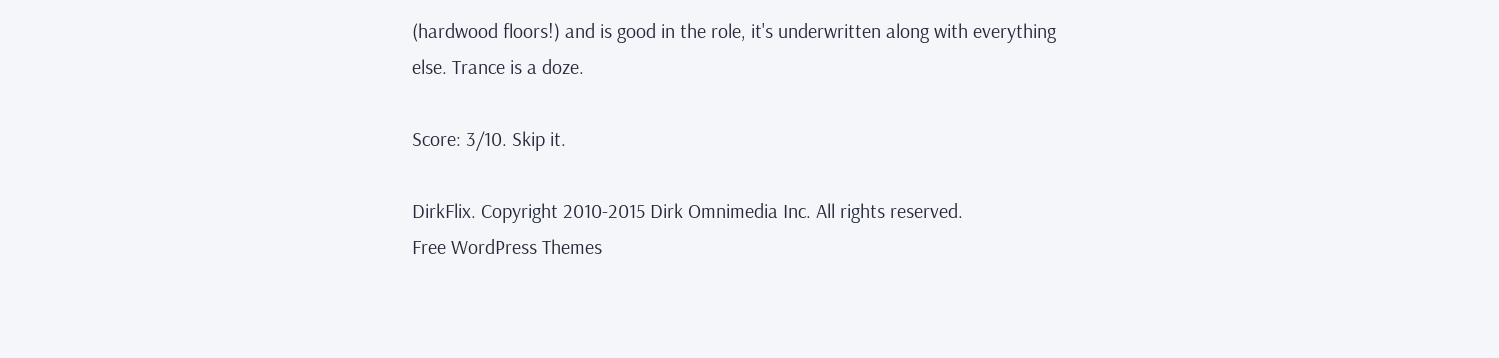(hardwood floors!) and is good in the role, it's underwritten along with everything else. Trance is a doze.

Score: 3/10. Skip it.

DirkFlix. Copyright 2010-2015 Dirk Omnimedia Inc. All rights reserved.
Free WordPress Themes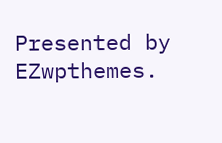Presented by EZwpthemes.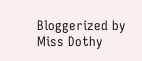Bloggerized by Miss Dothy